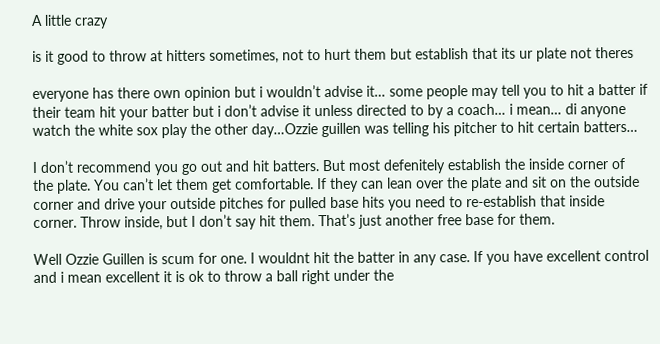A little crazy

is it good to throw at hitters sometimes, not to hurt them but establish that its ur plate not theres

everyone has there own opinion but i wouldn’t advise it… some people may tell you to hit a batter if their team hit your batter but i don’t advise it unless directed to by a coach… i mean… di anyone watch the white sox play the other day…Ozzie guillen was telling his pitcher to hit certain batters…

I don’t recommend you go out and hit batters. But most defenitely establish the inside corner of the plate. You can’t let them get comfortable. If they can lean over the plate and sit on the outside corner and drive your outside pitches for pulled base hits you need to re-establish that inside corner. Throw inside, but I don’t say hit them. That’s just another free base for them.

Well Ozzie Guillen is scum for one. I wouldnt hit the batter in any case. If you have excellent control and i mean excellent it is ok to throw a ball right under the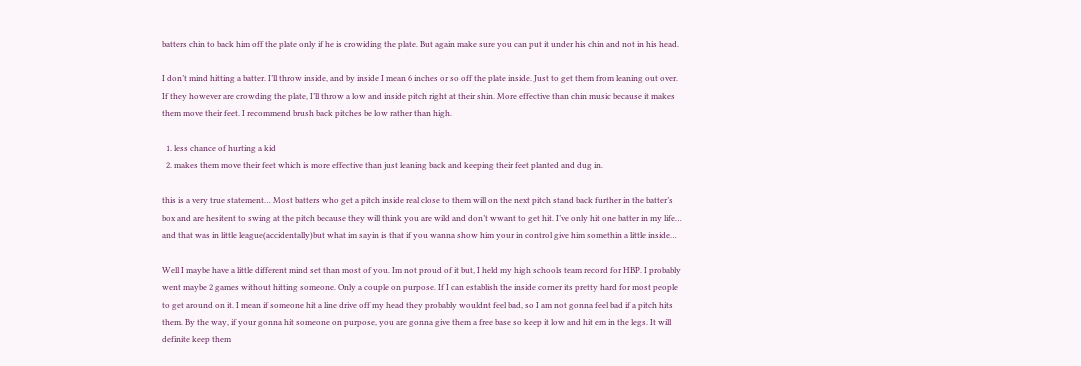batters chin to back him off the plate only if he is crowiding the plate. But again make sure you can put it under his chin and not in his head.

I don’t mind hitting a batter. I’ll throw inside, and by inside I mean 6 inches or so off the plate inside. Just to get them from leaning out over. If they however are crowding the plate, I’ll throw a low and inside pitch right at their shin. More effective than chin music because it makes them move their feet. I recommend brush back pitches be low rather than high.

  1. less chance of hurting a kid
  2. makes them move their feet which is more effective than just leaning back and keeping their feet planted and dug in.

this is a very true statement… Most batters who get a pitch inside real close to them will on the next pitch stand back further in the batter’s box and are hesitent to swing at the pitch because they will think you are wild and don’t wwant to get hit. I’ve only hit one batter in my life… and that was in little league(accidentally)but what im sayin is that if you wanna show him your in control give him somethin a little inside…

Well I maybe have a little different mind set than most of you. Im not proud of it but, I held my high schools team record for HBP. I probably went maybe 2 games without hitting someone. Only a couple on purpose. If I can establish the inside corner its pretty hard for most people to get around on it. I mean if someone hit a line drive off my head they probably wouldnt feel bad, so I am not gonna feel bad if a pitch hits them. By the way, if your gonna hit someone on purpose, you are gonna give them a free base so keep it low and hit em in the legs. It will definite keep them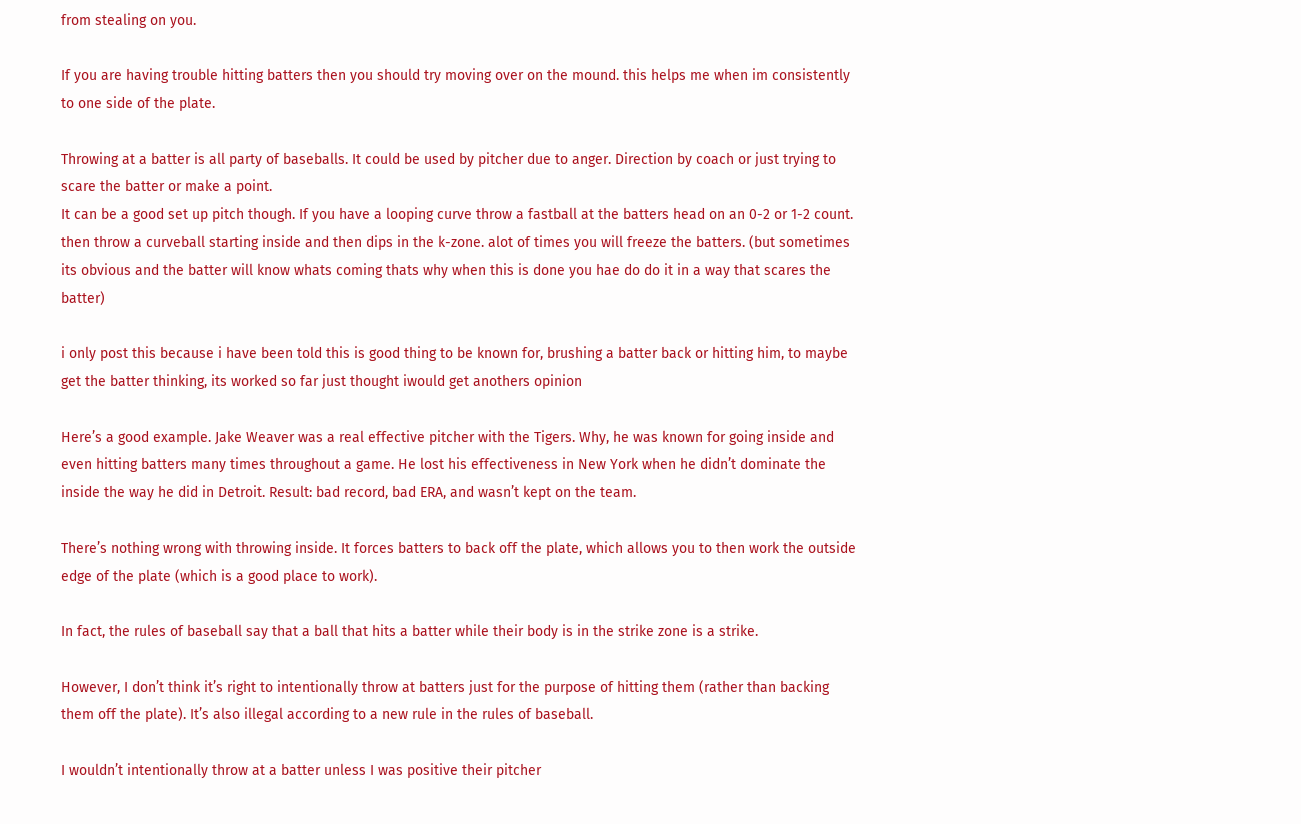from stealing on you.

If you are having trouble hitting batters then you should try moving over on the mound. this helps me when im consistently to one side of the plate.

Throwing at a batter is all party of baseballs. It could be used by pitcher due to anger. Direction by coach or just trying to scare the batter or make a point.
It can be a good set up pitch though. If you have a looping curve throw a fastball at the batters head on an 0-2 or 1-2 count. then throw a curveball starting inside and then dips in the k-zone. alot of times you will freeze the batters. (but sometimes its obvious and the batter will know whats coming thats why when this is done you hae do do it in a way that scares the batter)

i only post this because i have been told this is good thing to be known for, brushing a batter back or hitting him, to maybe get the batter thinking, its worked so far just thought iwould get anothers opinion

Here’s a good example. Jake Weaver was a real effective pitcher with the Tigers. Why, he was known for going inside and even hitting batters many times throughout a game. He lost his effectiveness in New York when he didn’t dominate the inside the way he did in Detroit. Result: bad record, bad ERA, and wasn’t kept on the team.

There’s nothing wrong with throwing inside. It forces batters to back off the plate, which allows you to then work the outside edge of the plate (which is a good place to work).

In fact, the rules of baseball say that a ball that hits a batter while their body is in the strike zone is a strike.

However, I don’t think it’s right to intentionally throw at batters just for the purpose of hitting them (rather than backing them off the plate). It’s also illegal according to a new rule in the rules of baseball.

I wouldn’t intentionally throw at a batter unless I was positive their pitcher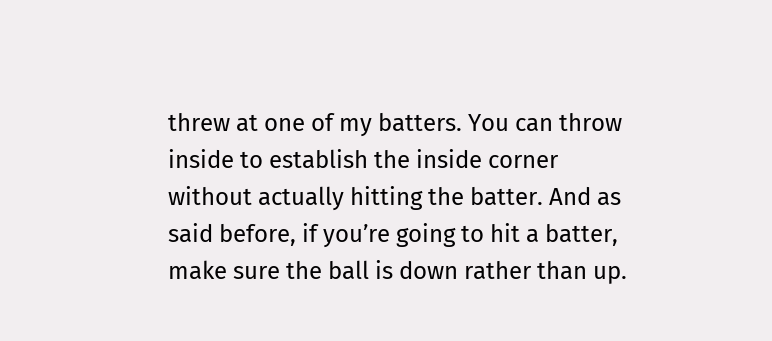threw at one of my batters. You can throw inside to establish the inside corner without actually hitting the batter. And as said before, if you’re going to hit a batter, make sure the ball is down rather than up.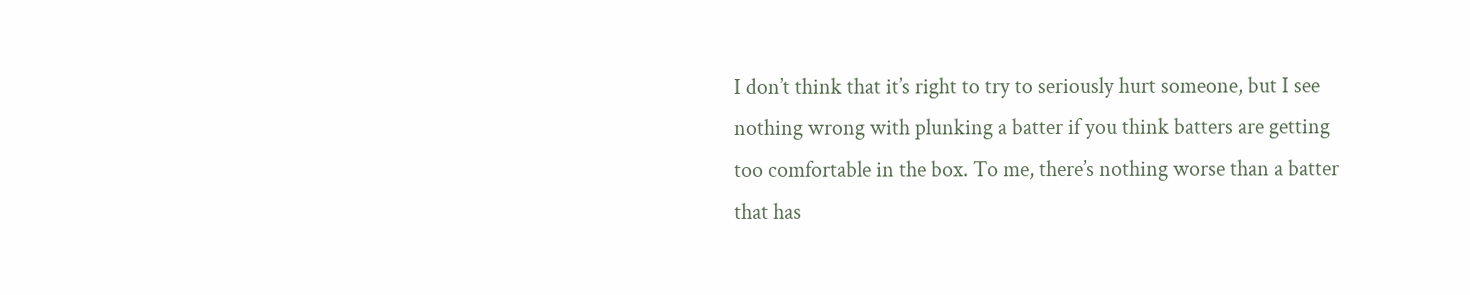I don’t think that it’s right to try to seriously hurt someone, but I see nothing wrong with plunking a batter if you think batters are getting too comfortable in the box. To me, there’s nothing worse than a batter that has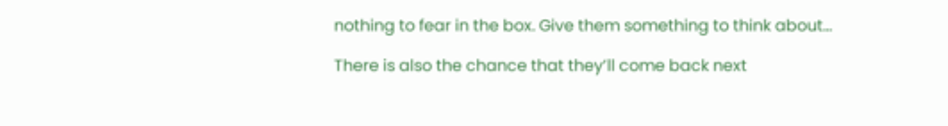nothing to fear in the box. Give them something to think about…

There is also the chance that they’ll come back next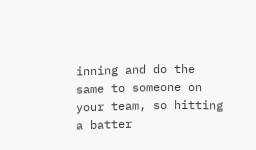inning and do the same to someone on your team, so hitting a batter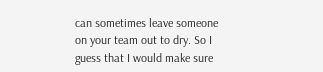can sometimes leave someone on your team out to dry. So I guess that I would make sure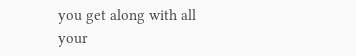you get along with all your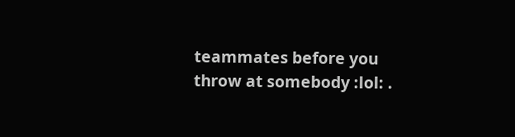teammates before you throw at somebody :lol: .